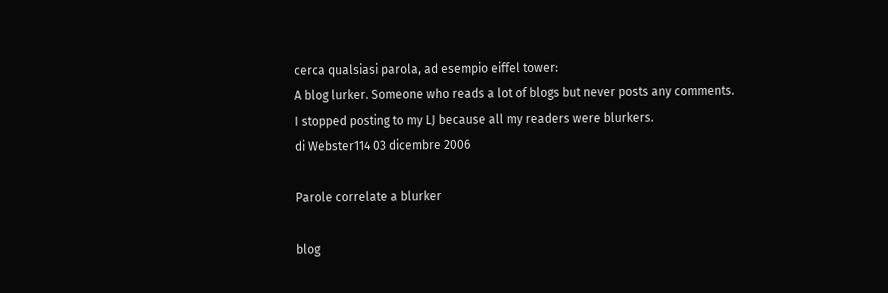cerca qualsiasi parola, ad esempio eiffel tower:
A blog lurker. Someone who reads a lot of blogs but never posts any comments.
I stopped posting to my LJ because all my readers were blurkers.
di Webster114 03 dicembre 2006

Parole correlate a blurker

blog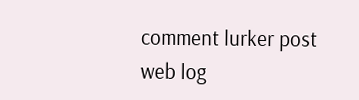comment lurker post web log